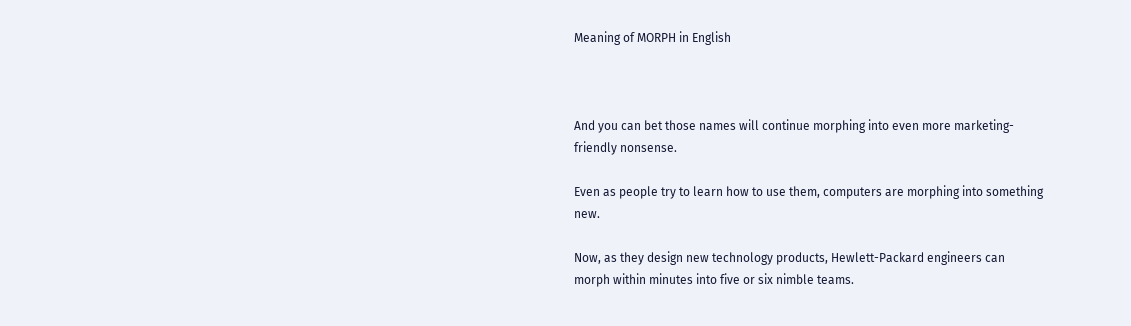Meaning of MORPH in English



And you can bet those names will continue morphing into even more marketing-friendly nonsense.

Even as people try to learn how to use them, computers are morphing into something new.

Now, as they design new technology products, Hewlett-Packard engineers can morph within minutes into five or six nimble teams.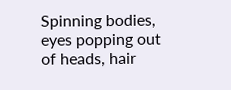Spinning bodies, eyes popping out of heads, hair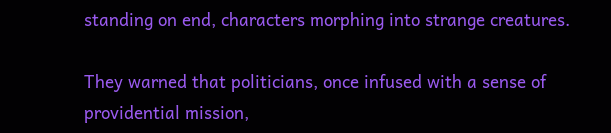standing on end, characters morphing into strange creatures.

They warned that politicians, once infused with a sense of providential mission,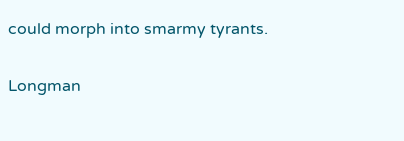could morph into smarmy tyrants.

Longman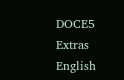DOCE5 Extras English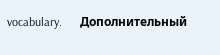vocabulary.      Дополнительный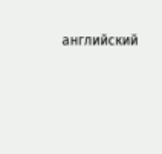английский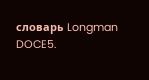словарь Longman DOCE5.